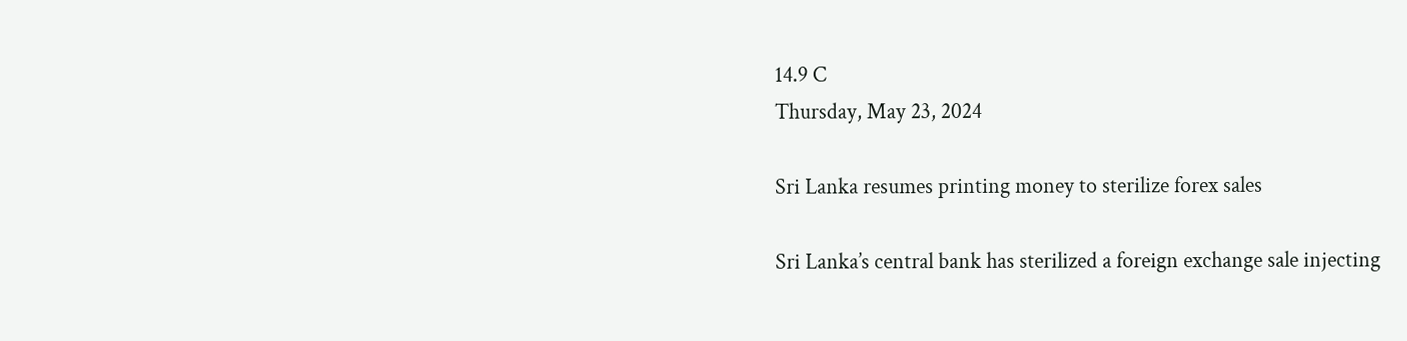14.9 C
Thursday, May 23, 2024

Sri Lanka resumes printing money to sterilize forex sales

Sri Lanka’s central bank has sterilized a foreign exchange sale injecting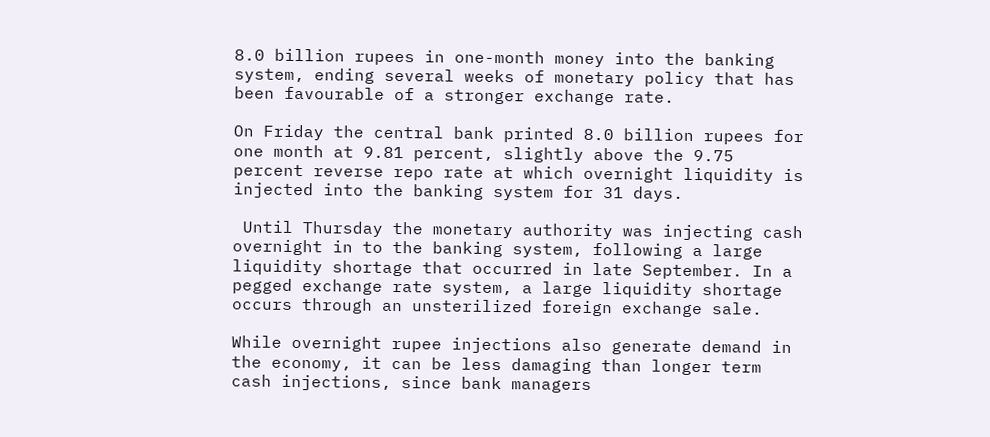8.0 billion rupees in one-month money into the banking system, ending several weeks of monetary policy that has been favourable of a stronger exchange rate.

On Friday the central bank printed 8.0 billion rupees for one month at 9.81 percent, slightly above the 9.75 percent reverse repo rate at which overnight liquidity is injected into the banking system for 31 days.

 Until Thursday the monetary authority was injecting cash overnight in to the banking system, following a large liquidity shortage that occurred in late September. In a pegged exchange rate system, a large liquidity shortage occurs through an unsterilized foreign exchange sale.

While overnight rupee injections also generate demand in the economy, it can be less damaging than longer term cash injections, since bank managers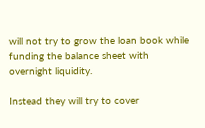will not try to grow the loan book while funding the balance sheet with overnight liquidity.

Instead they will try to cover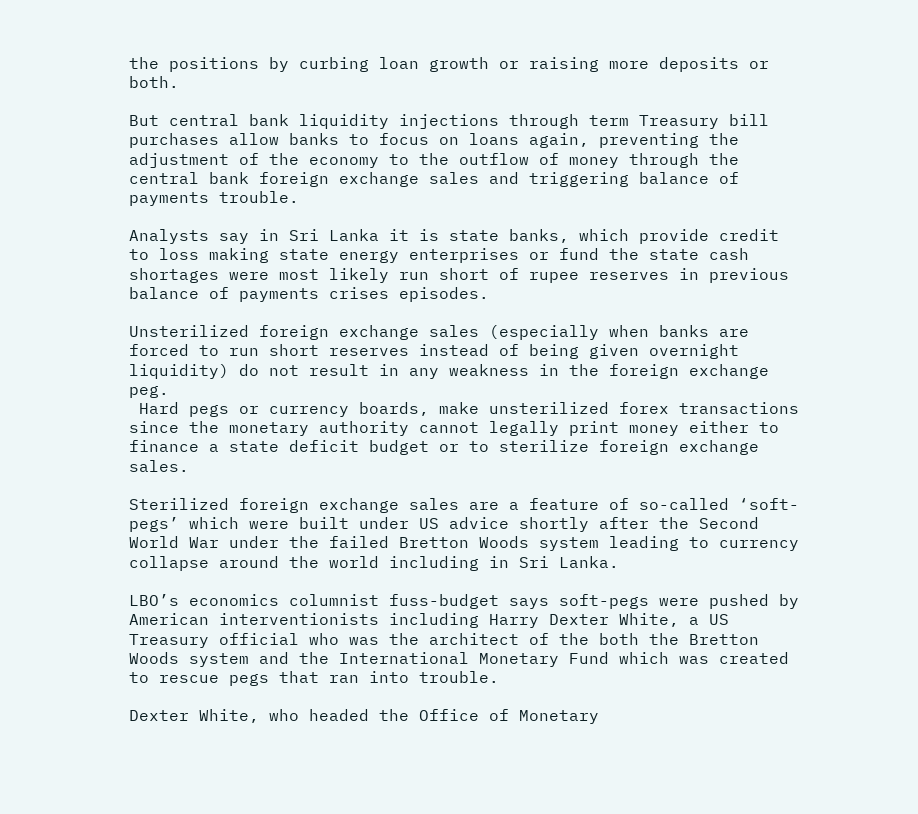the positions by curbing loan growth or raising more deposits or both.

But central bank liquidity injections through term Treasury bill purchases allow banks to focus on loans again, preventing the adjustment of the economy to the outflow of money through the central bank foreign exchange sales and triggering balance of payments trouble.

Analysts say in Sri Lanka it is state banks, which provide credit to loss making state energy enterprises or fund the state cash shortages were most likely run short of rupee reserves in previous balance of payments crises episodes.

Unsterilized foreign exchange sales (especially when banks are forced to run short reserves instead of being given overnight liquidity) do not result in any weakness in the foreign exchange peg.
 Hard pegs or currency boards, make unsterilized forex transactions since the monetary authority cannot legally print money either to finance a state deficit budget or to sterilize foreign exchange sales.

Sterilized foreign exchange sales are a feature of so-called ‘soft-pegs’ which were built under US advice shortly after the Second World War under the failed Bretton Woods system leading to currency collapse around the world including in Sri Lanka.

LBO’s economics columnist fuss-budget says soft-pegs were pushed by American interventionists including Harry Dexter White, a US Treasury official who was the architect of the both the Bretton Woods system and the International Monetary Fund which was created to rescue pegs that ran into trouble.

Dexter White, who headed the Office of Monetary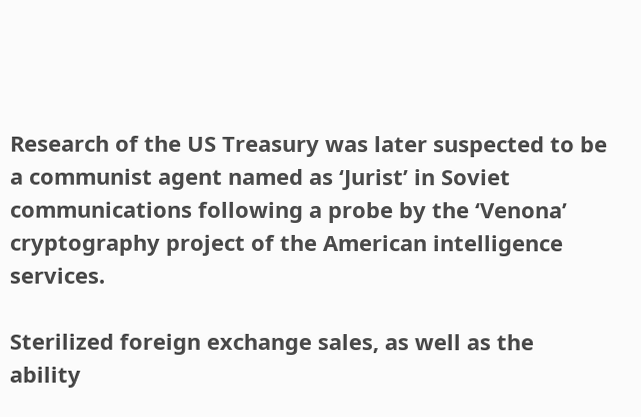Research of the US Treasury was later suspected to be a communist agent named as ‘Jurist’ in Soviet communications following a probe by the ‘Venona’ cryptography project of the American intelligence services.

Sterilized foreign exchange sales, as well as the ability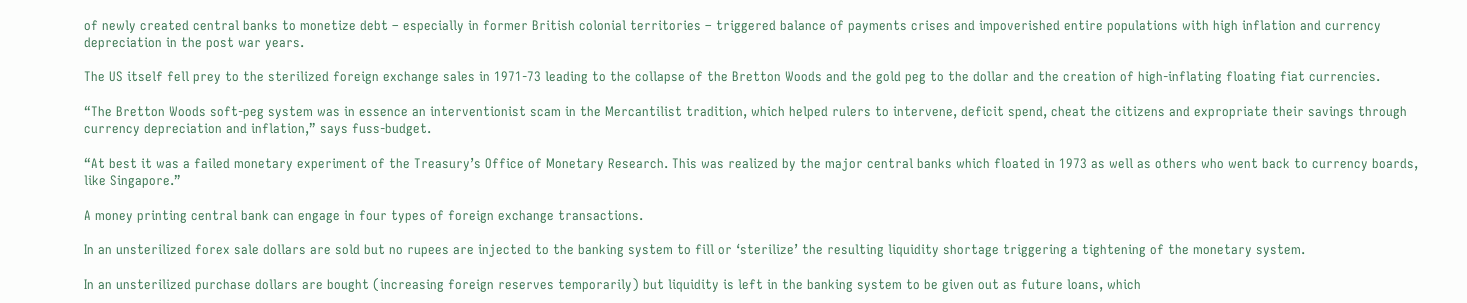of newly created central banks to monetize debt – especially in former British colonial territories – triggered balance of payments crises and impoverished entire populations with high inflation and currency depreciation in the post war years.

The US itself fell prey to the sterilized foreign exchange sales in 1971-73 leading to the collapse of the Bretton Woods and the gold peg to the dollar and the creation of high-inflating floating fiat currencies.

“The Bretton Woods soft-peg system was in essence an interventionist scam in the Mercantilist tradition, which helped rulers to intervene, deficit spend, cheat the citizens and expropriate their savings through currency depreciation and inflation,” says fuss-budget.

“At best it was a failed monetary experiment of the Treasury’s Office of Monetary Research. This was realized by the major central banks which floated in 1973 as well as others who went back to currency boards, like Singapore.”

A money printing central bank can engage in four types of foreign exchange transactions.

In an unsterilized forex sale dollars are sold but no rupees are injected to the banking system to fill or ‘sterilize’ the resulting liquidity shortage triggering a tightening of the monetary system.

In an unsterilized purchase dollars are bought (increasing foreign reserves temporarily) but liquidity is left in the banking system to be given out as future loans, which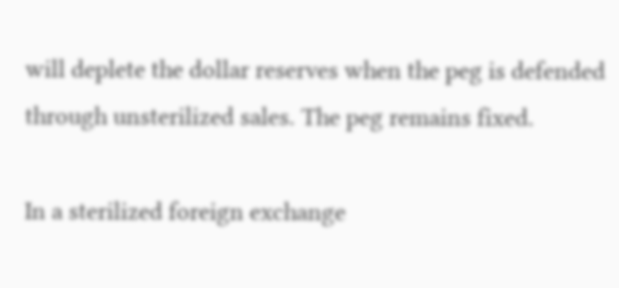will deplete the dollar reserves when the peg is defended through unsterilized sales. The peg remains fixed.

In a sterilized foreign exchange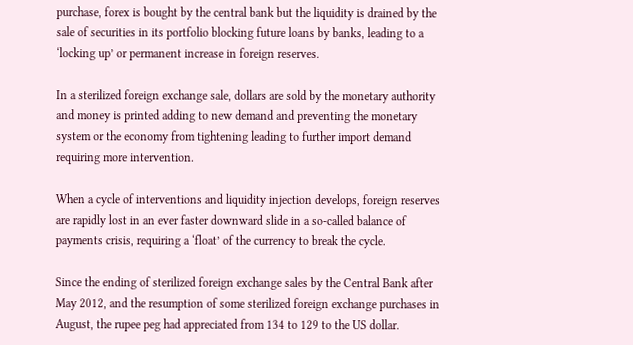purchase, forex is bought by the central bank but the liquidity is drained by the sale of securities in its portfolio blocking future loans by banks, leading to a ‘locking up’ or permanent increase in foreign reserves.

In a sterilized foreign exchange sale, dollars are sold by the monetary authority and money is printed adding to new demand and preventing the monetary system or the economy from tightening leading to further import demand requiring more intervention.

When a cycle of interventions and liquidity injection develops, foreign reserves are rapidly lost in an ever faster downward slide in a so-called balance of payments crisis, requiring a ‘float’ of the currency to break the cycle.

Since the ending of sterilized foreign exchange sales by the Central Bank after May 2012, and the resumption of some sterilized foreign exchange purchases in August, the rupee peg had appreciated from 134 to 129 to the US dollar.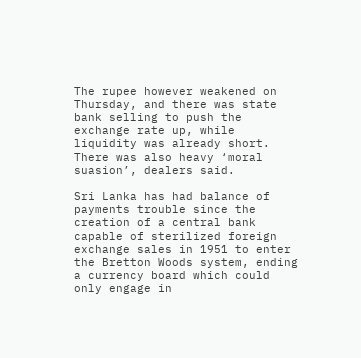The rupee however weakened on Thursday, and there was state bank selling to push the exchange rate up, while liquidity was already short. There was also heavy ‘moral suasion’, dealers said.

Sri Lanka has had balance of payments trouble since the creation of a central bank capable of sterilized foreign exchange sales in 1951 to enter the Bretton Woods system, ending a currency board which could only engage in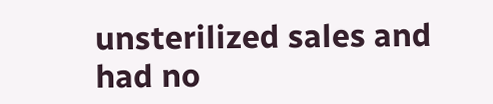unsterilized sales and had no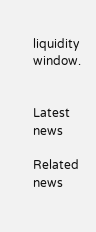liquidity window.


Latest news

Related news